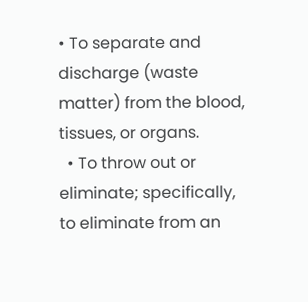• To separate and discharge (waste matter) from the blood, tissues, or organs.
  • To throw out or eliminate; specifically, to eliminate from an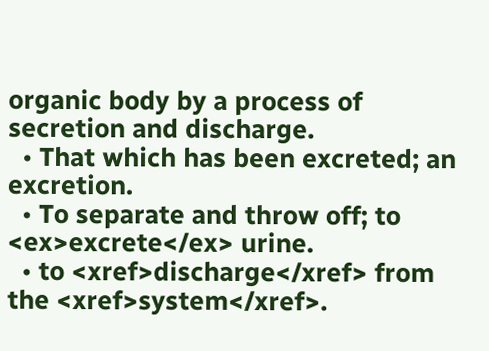organic body by a process of secretion and discharge.
  • That which has been excreted; an excretion.
  • To separate and throw off; to <ex>excrete</ex> urine.
  • to <xref>discharge</xref> from the <xref>system</xref>.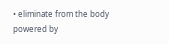• eliminate from the body
powered by